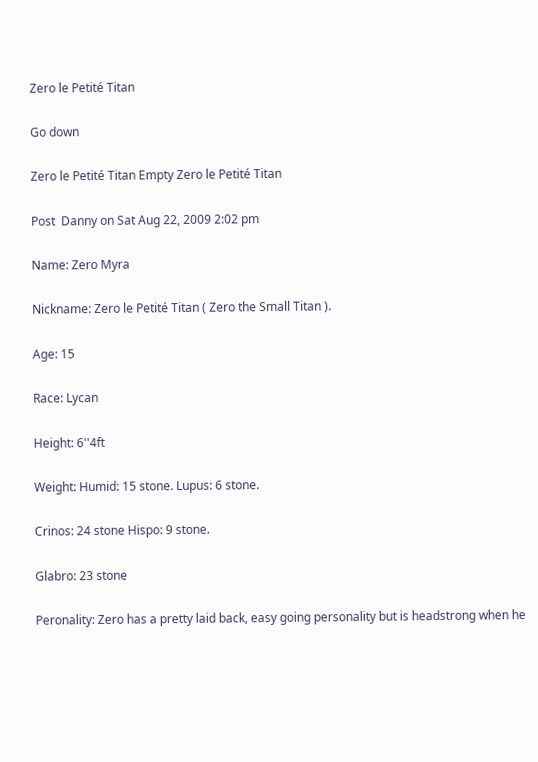Zero le Petité Titan

Go down

Zero le Petité Titan Empty Zero le Petité Titan

Post  Danny on Sat Aug 22, 2009 2:02 pm

Name: Zero Myra

Nickname: Zero le Petité Titan ( Zero the Small Titan ).

Age: 15

Race: Lycan

Height: 6''4ft

Weight: Humid: 15 stone. Lupus: 6 stone.

Crinos: 24 stone Hispo: 9 stone.

Glabro: 23 stone

Peronality: Zero has a pretty laid back, easy going personality but is headstrong when he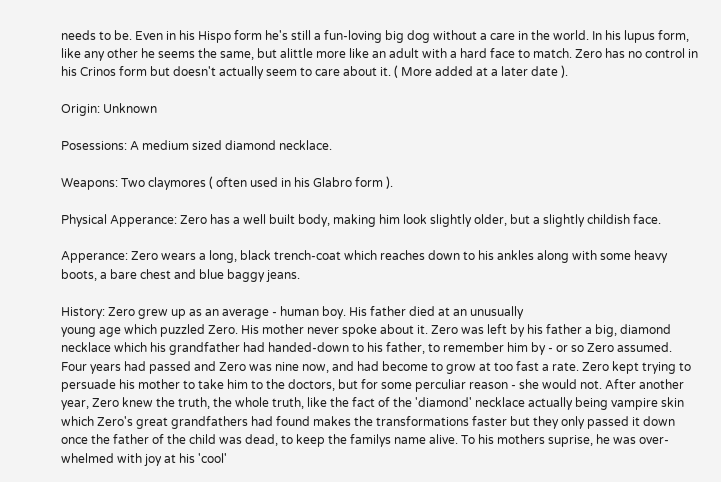needs to be. Even in his Hispo form he's still a fun-loving big dog without a care in the world. In his lupus form, like any other he seems the same, but alittle more like an adult with a hard face to match. Zero has no control in his Crinos form but doesn't actually seem to care about it. ( More added at a later date ).

Origin: Unknown

Posessions: A medium sized diamond necklace.

Weapons: Two claymores ( often used in his Glabro form ).

Physical Apperance: Zero has a well built body, making him look slightly older, but a slightly childish face.

Apperance: Zero wears a long, black trench-coat which reaches down to his ankles along with some heavy boots, a bare chest and blue baggy jeans.

History: Zero grew up as an average - human boy. His father died at an unusually
young age which puzzled Zero. His mother never spoke about it. Zero was left by his father a big, diamond necklace which his grandfather had handed-down to his father, to remember him by - or so Zero assumed.
Four years had passed and Zero was nine now, and had become to grow at too fast a rate. Zero kept trying to persuade his mother to take him to the doctors, but for some perculiar reason - she would not. After another year, Zero knew the truth, the whole truth, like the fact of the 'diamond' necklace actually being vampire skin which Zero's great grandfathers had found makes the transformations faster but they only passed it down once the father of the child was dead, to keep the familys name alive. To his mothers suprise, he was over-whelmed with joy at his 'cool'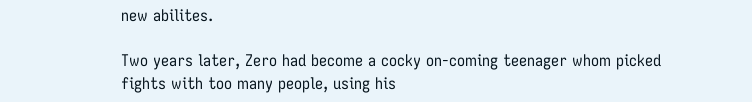new abilites.

Two years later, Zero had become a cocky on-coming teenager whom picked fights with too many people, using his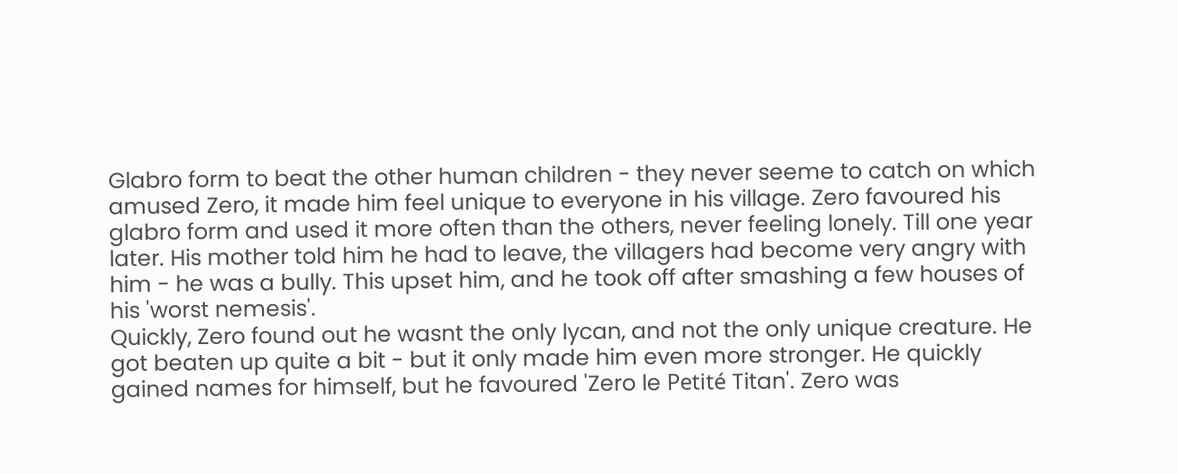Glabro form to beat the other human children - they never seeme to catch on which amused Zero, it made him feel unique to everyone in his village. Zero favoured his glabro form and used it more often than the others, never feeling lonely. Till one year later. His mother told him he had to leave, the villagers had become very angry with him - he was a bully. This upset him, and he took off after smashing a few houses of his 'worst nemesis'.
Quickly, Zero found out he wasnt the only lycan, and not the only unique creature. He got beaten up quite a bit - but it only made him even more stronger. He quickly gained names for himself, but he favoured 'Zero le Petité Titan'. Zero was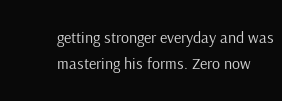getting stronger everyday and was mastering his forms. Zero now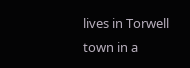lives in Torwell town in a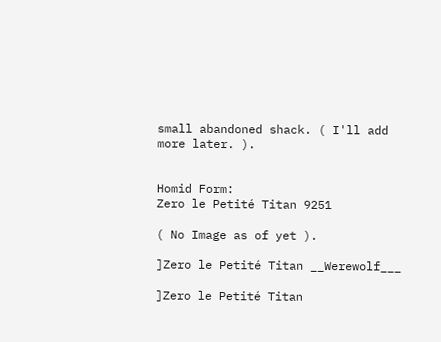small abandoned shack. ( I'll add more later. ).


Homid Form:
Zero le Petité Titan 9251

( No Image as of yet ).

]Zero le Petité Titan __Werewolf___

]Zero le Petité Titan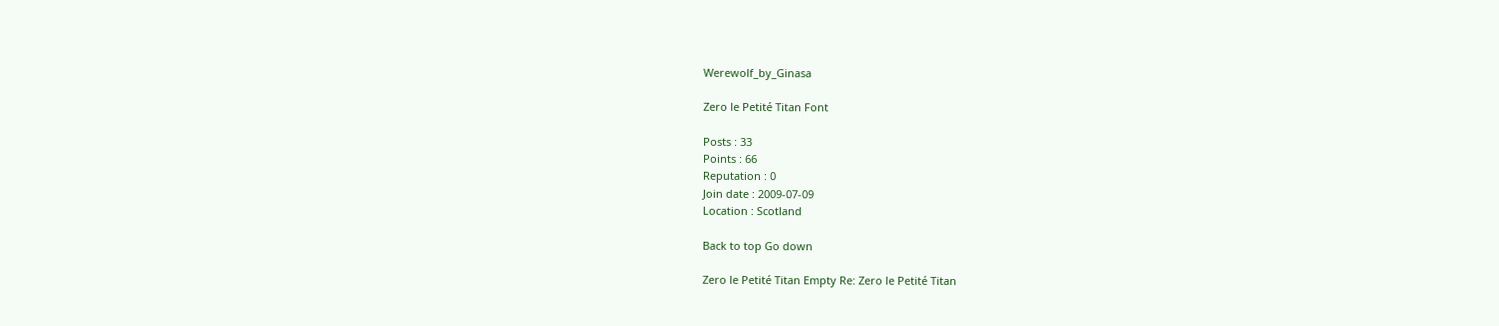Werewolf_by_Ginasa

Zero le Petité Titan Font

Posts : 33
Points : 66
Reputation : 0
Join date : 2009-07-09
Location : Scotland

Back to top Go down

Zero le Petité Titan Empty Re: Zero le Petité Titan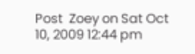Post  Zoey on Sat Oct 10, 2009 12:44 pm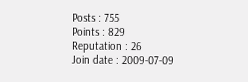Posts : 755
Points : 829
Reputation : 26
Join date : 2009-07-09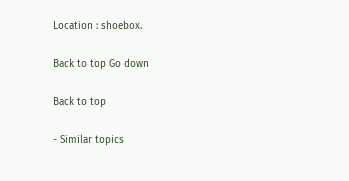Location : shoebox.

Back to top Go down

Back to top

- Similar topics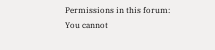Permissions in this forum:
You cannot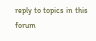reply to topics in this forum